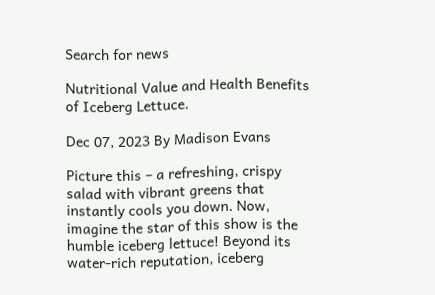Search for news

Nutritional Value and Health Benefits of Iceberg Lettuce.

Dec 07, 2023 By Madison Evans

Picture this – a refreshing, crispy salad with vibrant greens that instantly cools you down. Now, imagine the star of this show is the humble iceberg lettuce! Beyond its water-rich reputation, iceberg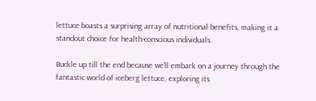lettuce boasts a surprising array of nutritional benefits, making it a standout choice for health-conscious individuals.

Buckle up till the end because we’ll embark on a journey through the fantastic world of iceberg lettuce, exploring its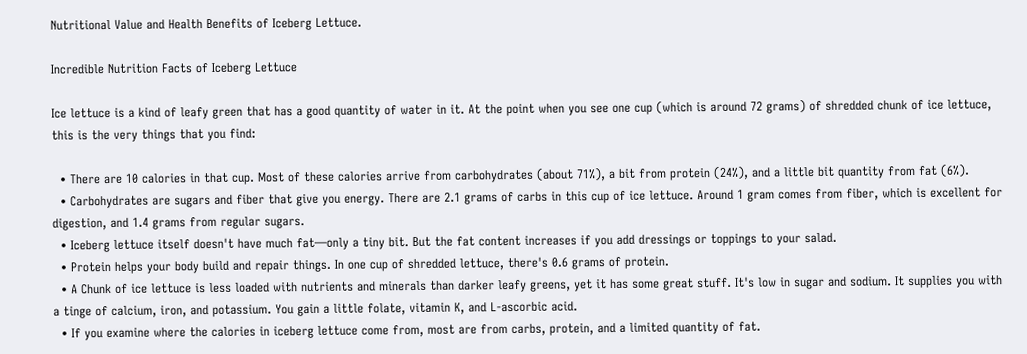Nutritional Value and Health Benefits of Iceberg Lettuce.

Incredible Nutrition Facts of Iceberg Lettuce

Ice lettuce is a kind of leafy green that has a good quantity of water in it. At the point when you see one cup (which is around 72 grams) of shredded chunk of ice lettuce, this is the very things that you find:

  • There are 10 calories in that cup. Most of these calories arrive from carbohydrates (about 71%), a bit from protein (24%), and a little bit quantity from fat (6%).
  • Carbohydrates are sugars and fiber that give you energy. There are 2.1 grams of carbs in this cup of ice lettuce. Around 1 gram comes from fiber, which is excellent for digestion, and 1.4 grams from regular sugars.
  • Iceberg lettuce itself doesn't have much fat—only a tiny bit. But the fat content increases if you add dressings or toppings to your salad.
  • Protein helps your body build and repair things. In one cup of shredded lettuce, there's 0.6 grams of protein.
  • A Chunk of ice lettuce is less loaded with nutrients and minerals than darker leafy greens, yet it has some great stuff. It's low in sugar and sodium. It supplies you with a tinge of calcium, iron, and potassium. You gain a little folate, vitamin K, and L-ascorbic acid.
  • If you examine where the calories in iceberg lettuce come from, most are from carbs, protein, and a limited quantity of fat.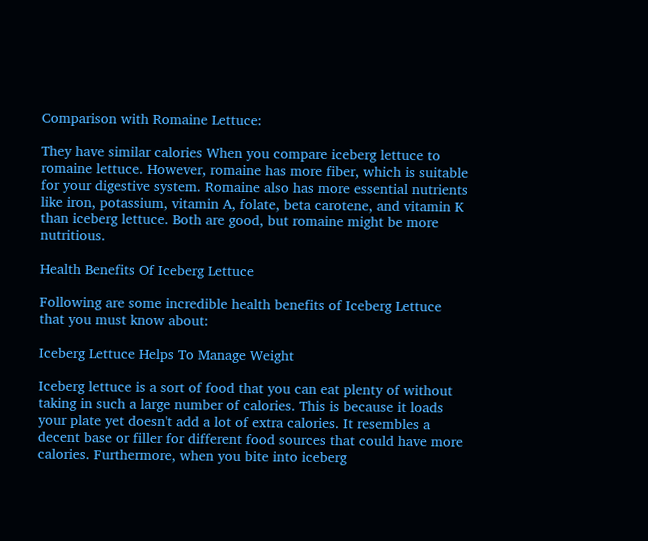Comparison with Romaine Lettuce:

They have similar calories When you compare iceberg lettuce to romaine lettuce. However, romaine has more fiber, which is suitable for your digestive system. Romaine also has more essential nutrients like iron, potassium, vitamin A, folate, beta carotene, and vitamin K than iceberg lettuce. Both are good, but romaine might be more nutritious.

Health Benefits Of Iceberg Lettuce

Following are some incredible health benefits of Iceberg Lettuce that you must know about:

Iceberg Lettuce Helps To Manage Weight

Iceberg lettuce is a sort of food that you can eat plenty of without taking in such a large number of calories. This is because it loads your plate yet doesn't add a lot of extra calories. It resembles a decent base or filler for different food sources that could have more calories. Furthermore, when you bite into iceberg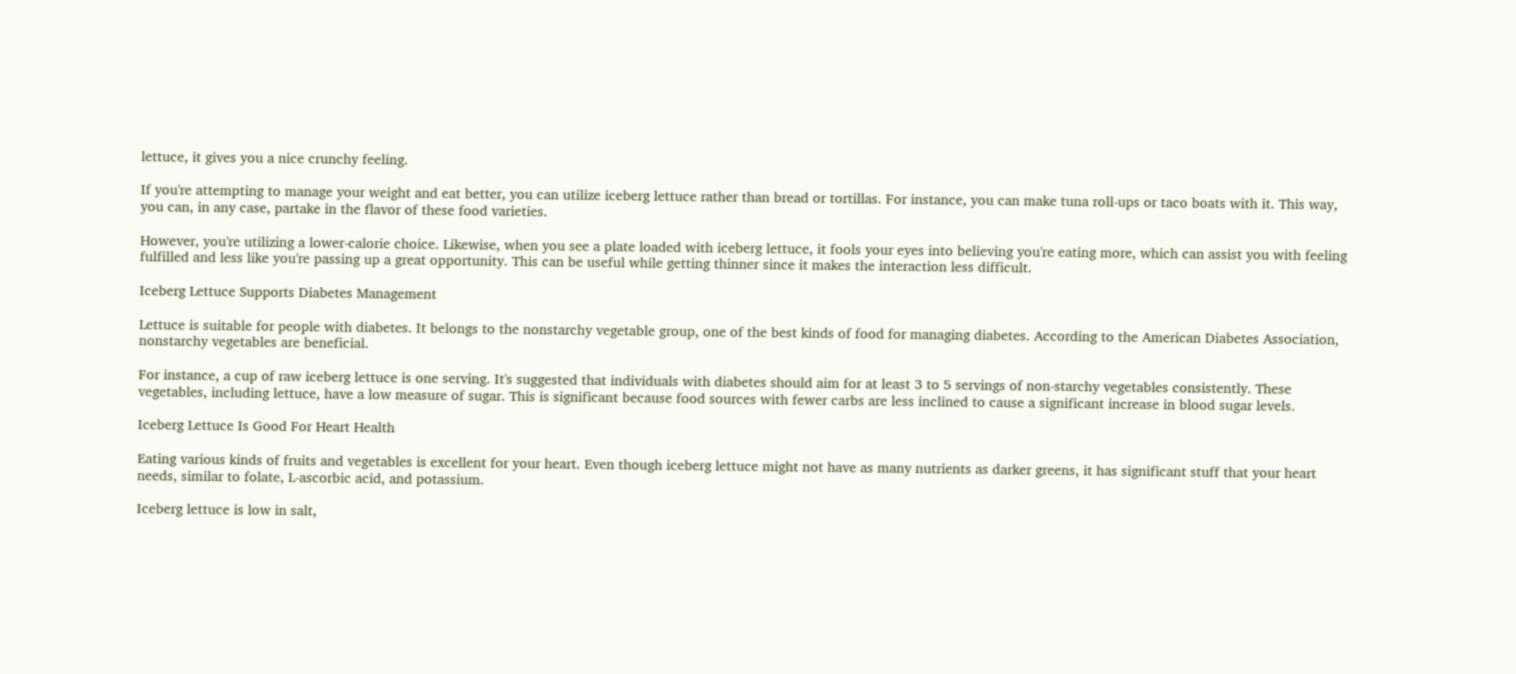lettuce, it gives you a nice crunchy feeling.

If you're attempting to manage your weight and eat better, you can utilize iceberg lettuce rather than bread or tortillas. For instance, you can make tuna roll-ups or taco boats with it. This way, you can, in any case, partake in the flavor of these food varieties.

However, you're utilizing a lower-calorie choice. Likewise, when you see a plate loaded with iceberg lettuce, it fools your eyes into believing you're eating more, which can assist you with feeling fulfilled and less like you're passing up a great opportunity. This can be useful while getting thinner since it makes the interaction less difficult.

Iceberg Lettuce Supports Diabetes Management

Lettuce is suitable for people with diabetes. It belongs to the nonstarchy vegetable group, one of the best kinds of food for managing diabetes. According to the American Diabetes Association, nonstarchy vegetables are beneficial.

For instance, a cup of raw iceberg lettuce is one serving. It's suggested that individuals with diabetes should aim for at least 3 to 5 servings of non-starchy vegetables consistently. These vegetables, including lettuce, have a low measure of sugar. This is significant because food sources with fewer carbs are less inclined to cause a significant increase in blood sugar levels.

Iceberg Lettuce Is Good For Heart Health

Eating various kinds of fruits and vegetables is excellent for your heart. Even though iceberg lettuce might not have as many nutrients as darker greens, it has significant stuff that your heart needs, similar to folate, L-ascorbic acid, and potassium.

Iceberg lettuce is low in salt,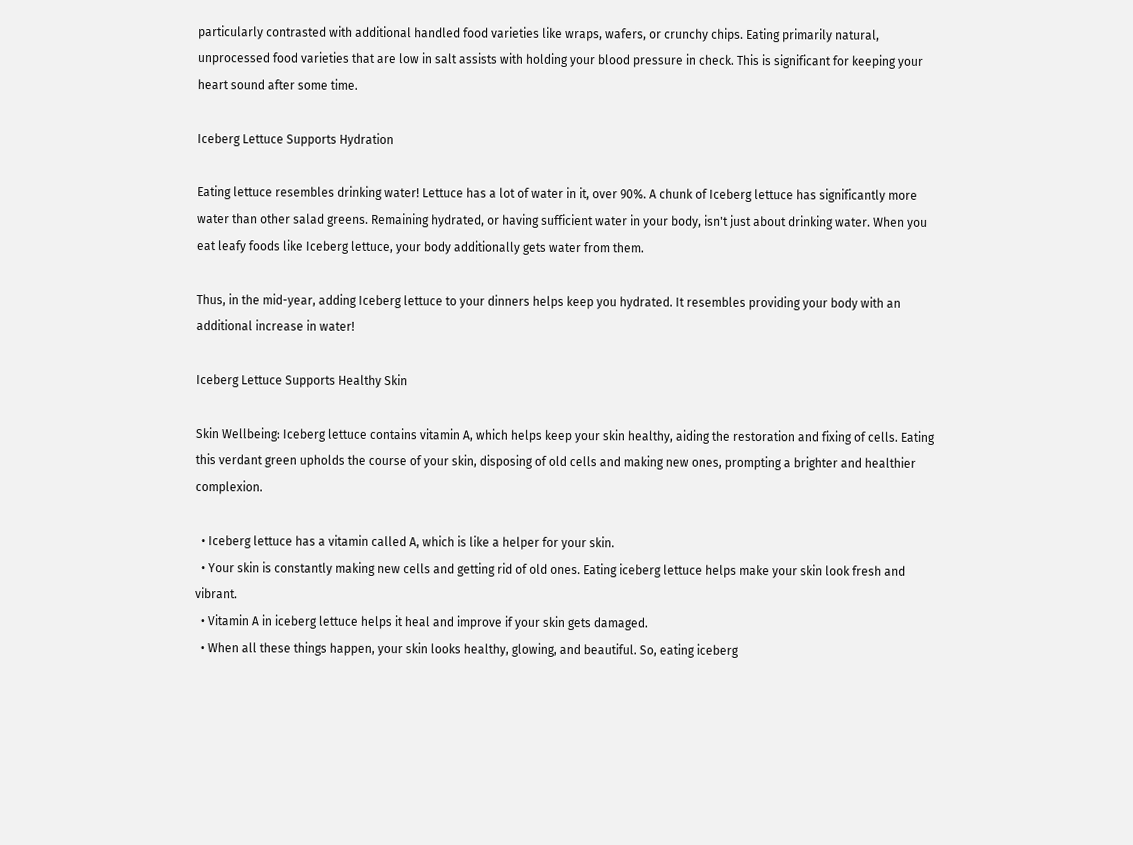particularly contrasted with additional handled food varieties like wraps, wafers, or crunchy chips. Eating primarily natural, unprocessed food varieties that are low in salt assists with holding your blood pressure in check. This is significant for keeping your heart sound after some time.

Iceberg Lettuce Supports Hydration

Eating lettuce resembles drinking water! Lettuce has a lot of water in it, over 90%. A chunk of Iceberg lettuce has significantly more water than other salad greens. Remaining hydrated, or having sufficient water in your body, isn't just about drinking water. When you eat leafy foods like Iceberg lettuce, your body additionally gets water from them.

Thus, in the mid-year, adding Iceberg lettuce to your dinners helps keep you hydrated. It resembles providing your body with an additional increase in water!

Iceberg Lettuce Supports Healthy Skin

Skin Wellbeing: Iceberg lettuce contains vitamin A, which helps keep your skin healthy, aiding the restoration and fixing of cells. Eating this verdant green upholds the course of your skin, disposing of old cells and making new ones, prompting a brighter and healthier complexion.

  • Iceberg lettuce has a vitamin called A, which is like a helper for your skin.
  • Your skin is constantly making new cells and getting rid of old ones. Eating iceberg lettuce helps make your skin look fresh and vibrant.
  • Vitamin A in iceberg lettuce helps it heal and improve if your skin gets damaged.
  • When all these things happen, your skin looks healthy, glowing, and beautiful. So, eating iceberg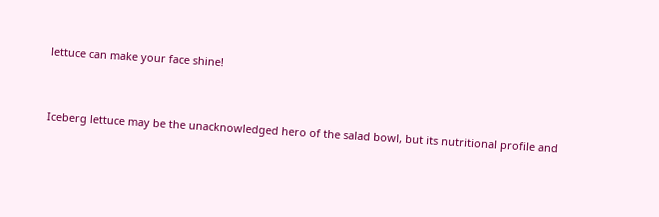lettuce can make your face shine!


Iceberg lettuce may be the unacknowledged hero of the salad bowl, but its nutritional profile and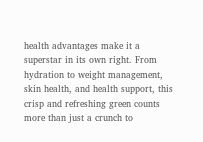health advantages make it a superstar in its own right. From hydration to weight management, skin health, and health support, this crisp and refreshing green counts more than just a crunch to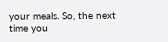your meals. So, the next time you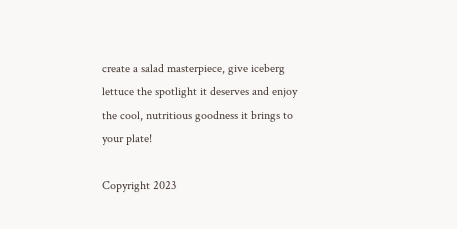create a salad masterpiece, give iceberg lettuce the spotlight it deserves and enjoy the cool, nutritious goodness it brings to your plate!

Copyright 2023